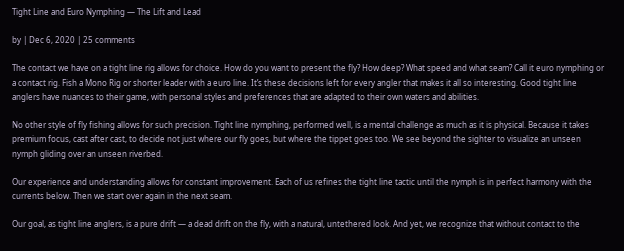Tight Line and Euro Nymphing — The Lift and Lead

by | Dec 6, 2020 | 25 comments

The contact we have on a tight line rig allows for choice. How do you want to present the fly? How deep? What speed and what seam? Call it euro nymphing or a contact rig. Fish a Mono Rig or shorter leader with a euro line. It’s these decisions left for every angler that makes it all so interesting. Good tight line anglers have nuances to their game, with personal styles and preferences that are adapted to their own waters and abilities.

No other style of fly fishing allows for such precision. Tight line nymphing, performed well, is a mental challenge as much as it is physical. Because it takes premium focus, cast after cast, to decide not just where our fly goes, but where the tippet goes too. We see beyond the sighter to visualize an unseen nymph gliding over an unseen riverbed.

Our experience and understanding allows for constant improvement. Each of us refines the tight line tactic until the nymph is in perfect harmony with the currents below. Then we start over again in the next seam.

Our goal, as tight line anglers, is a pure drift — a dead drift on the fly, with a natural, untethered look. And yet, we recognize that without contact to the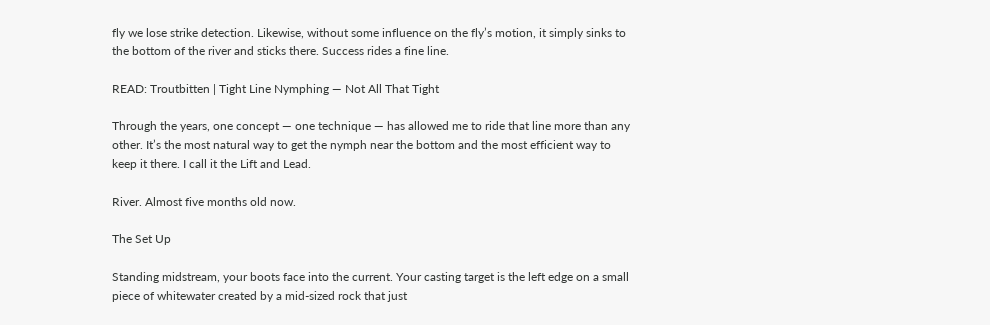fly we lose strike detection. Likewise, without some influence on the fly’s motion, it simply sinks to the bottom of the river and sticks there. Success rides a fine line.

READ: Troutbitten | Tight Line Nymphing — Not All That Tight

Through the years, one concept — one technique — has allowed me to ride that line more than any other. It’s the most natural way to get the nymph near the bottom and the most efficient way to keep it there. I call it the Lift and Lead.

River. Almost five months old now.

The Set Up

Standing midstream, your boots face into the current. Your casting target is the left edge on a small piece of whitewater created by a mid-sized rock that just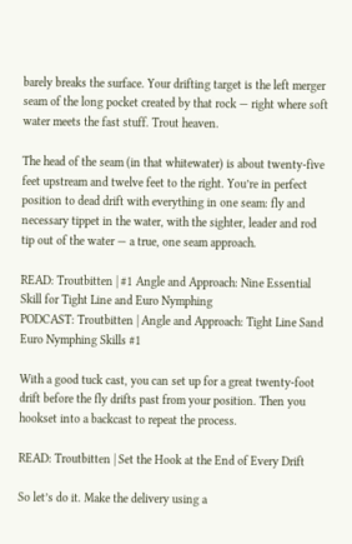barely breaks the surface. Your drifting target is the left merger seam of the long pocket created by that rock — right where soft water meets the fast stuff. Trout heaven.

The head of the seam (in that whitewater) is about twenty-five feet upstream and twelve feet to the right. You’re in perfect position to dead drift with everything in one seam: fly and necessary tippet in the water, with the sighter, leader and rod tip out of the water — a true, one seam approach.

READ: Troutbitten | #1 Angle and Approach: Nine Essential Skill for Tight Line and Euro Nymphing
PODCAST: Troutbitten | Angle and Approach: Tight Line Sand Euro Nymphing Skills #1

With a good tuck cast, you can set up for a great twenty-foot drift before the fly drifts past from your position. Then you hookset into a backcast to repeat the process.

READ: Troutbitten | Set the Hook at the End of Every Drift

So let’s do it. Make the delivery using a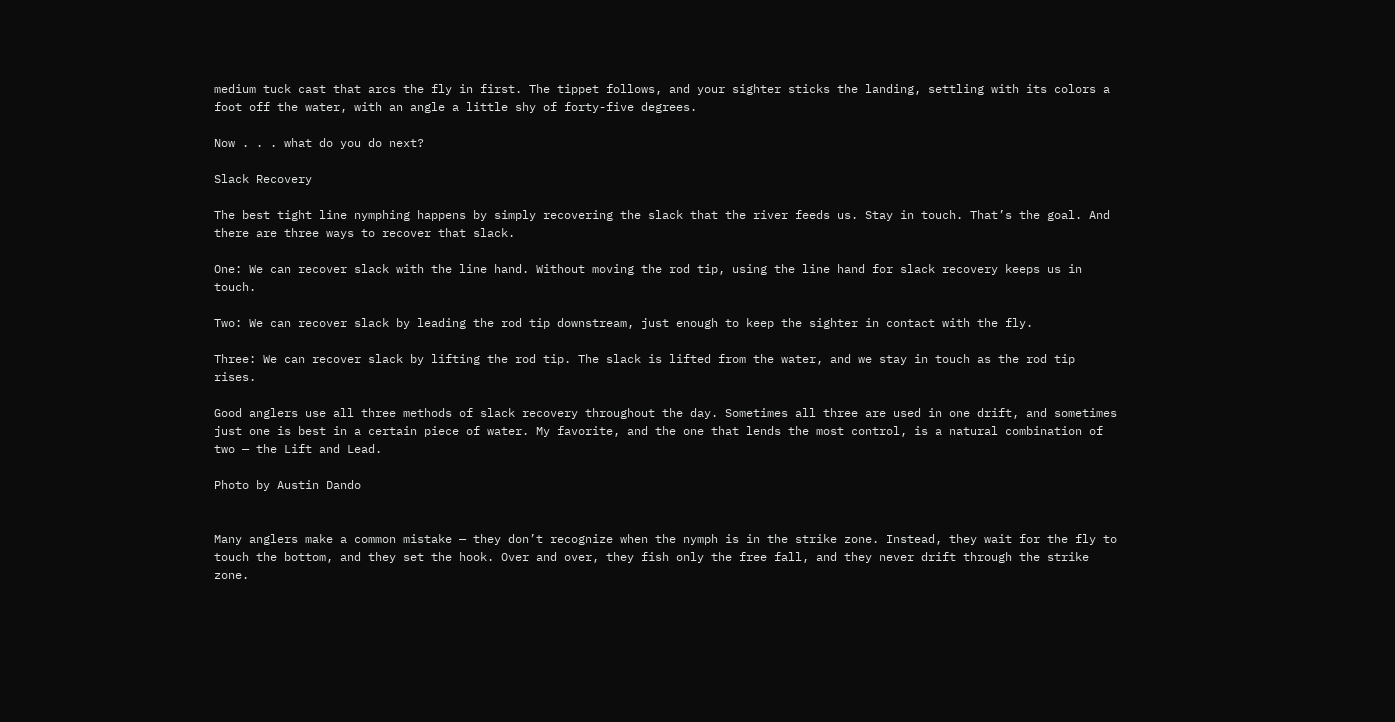medium tuck cast that arcs the fly in first. The tippet follows, and your sighter sticks the landing, settling with its colors a foot off the water, with an angle a little shy of forty-five degrees.

Now . . . what do you do next?

Slack Recovery

The best tight line nymphing happens by simply recovering the slack that the river feeds us. Stay in touch. That’s the goal. And there are three ways to recover that slack.

One: We can recover slack with the line hand. Without moving the rod tip, using the line hand for slack recovery keeps us in touch.

Two: We can recover slack by leading the rod tip downstream, just enough to keep the sighter in contact with the fly.

Three: We can recover slack by lifting the rod tip. The slack is lifted from the water, and we stay in touch as the rod tip rises.

Good anglers use all three methods of slack recovery throughout the day. Sometimes all three are used in one drift, and sometimes just one is best in a certain piece of water. My favorite, and the one that lends the most control, is a natural combination of two — the Lift and Lead.

Photo by Austin Dando


Many anglers make a common mistake — they don’t recognize when the nymph is in the strike zone. Instead, they wait for the fly to touch the bottom, and they set the hook. Over and over, they fish only the free fall, and they never drift through the strike zone.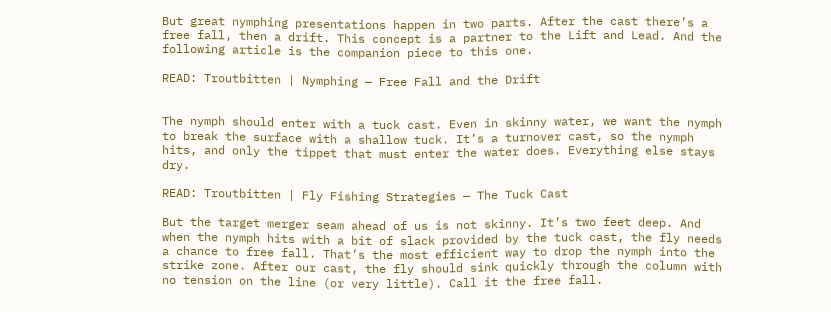But great nymphing presentations happen in two parts. After the cast there’s a free fall, then a drift. This concept is a partner to the Lift and Lead. And the following article is the companion piece to this one.

READ: Troutbitten | Nymphing — Free Fall and the Drift


The nymph should enter with a tuck cast. Even in skinny water, we want the nymph to break the surface with a shallow tuck. It’s a turnover cast, so the nymph hits, and only the tippet that must enter the water does. Everything else stays dry.

READ: Troutbitten | Fly Fishing Strategies — The Tuck Cast

But the target merger seam ahead of us is not skinny. It’s two feet deep. And when the nymph hits with a bit of slack provided by the tuck cast, the fly needs a chance to free fall. That’s the most efficient way to drop the nymph into the strike zone. After our cast, the fly should sink quickly through the column with no tension on the line (or very little). Call it the free fall.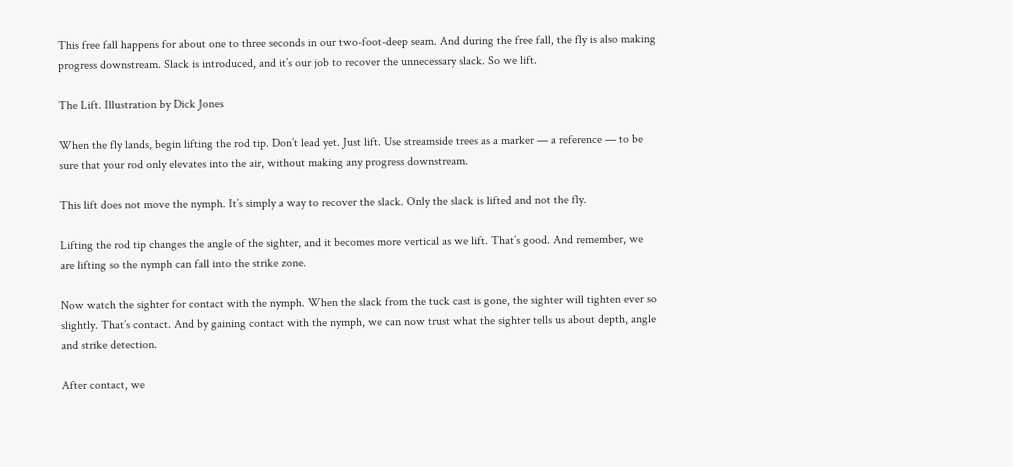This free fall happens for about one to three seconds in our two-foot-deep seam. And during the free fall, the fly is also making progress downstream. Slack is introduced, and it’s our job to recover the unnecessary slack. So we lift.

The Lift. Illustration by Dick Jones

When the fly lands, begin lifting the rod tip. Don’t lead yet. Just lift. Use streamside trees as a marker — a reference — to be sure that your rod only elevates into the air, without making any progress downstream.

This lift does not move the nymph. It’s simply a way to recover the slack. Only the slack is lifted and not the fly.

Lifting the rod tip changes the angle of the sighter, and it becomes more vertical as we lift. That’s good. And remember, we are lifting so the nymph can fall into the strike zone.

Now watch the sighter for contact with the nymph. When the slack from the tuck cast is gone, the sighter will tighten ever so slightly. That’s contact. And by gaining contact with the nymph, we can now trust what the sighter tells us about depth, angle and strike detection.

After contact, we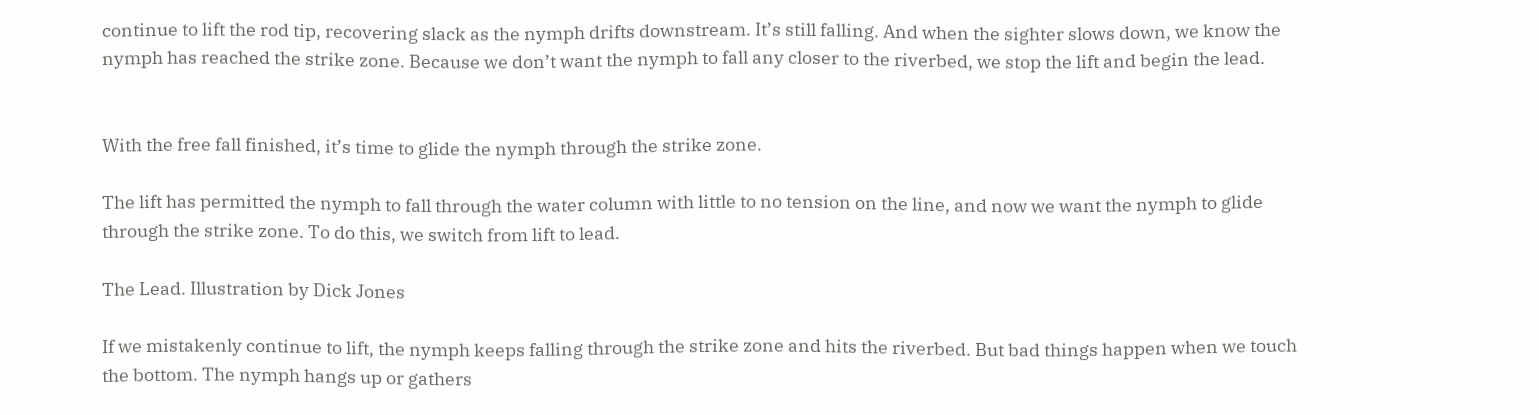continue to lift the rod tip, recovering slack as the nymph drifts downstream. It’s still falling. And when the sighter slows down, we know the nymph has reached the strike zone. Because we don’t want the nymph to fall any closer to the riverbed, we stop the lift and begin the lead.


With the free fall finished, it’s time to glide the nymph through the strike zone.

The lift has permitted the nymph to fall through the water column with little to no tension on the line, and now we want the nymph to glide through the strike zone. To do this, we switch from lift to lead.

The Lead. Illustration by Dick Jones

If we mistakenly continue to lift, the nymph keeps falling through the strike zone and hits the riverbed. But bad things happen when we touch the bottom. The nymph hangs up or gathers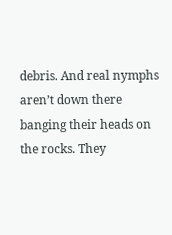debris. And real nymphs aren’t down there banging their heads on the rocks. They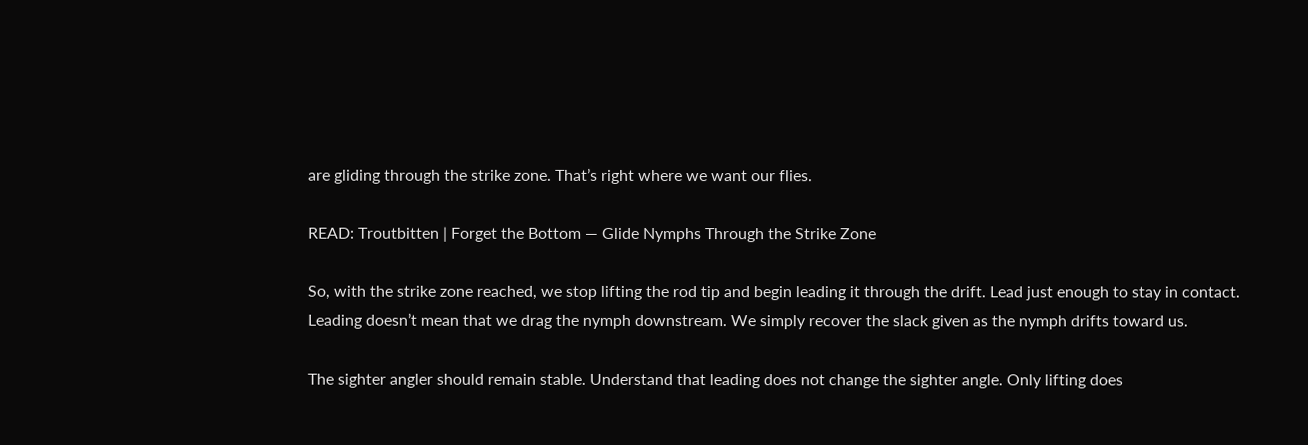are gliding through the strike zone. That’s right where we want our flies.

READ: Troutbitten | Forget the Bottom — Glide Nymphs Through the Strike Zone

So, with the strike zone reached, we stop lifting the rod tip and begin leading it through the drift. Lead just enough to stay in contact. Leading doesn’t mean that we drag the nymph downstream. We simply recover the slack given as the nymph drifts toward us.

The sighter angler should remain stable. Understand that leading does not change the sighter angle. Only lifting does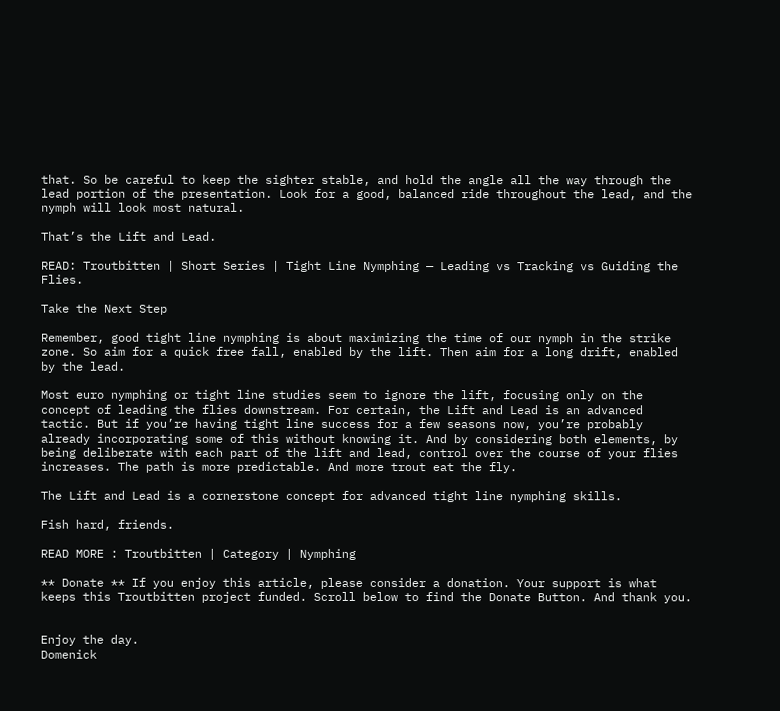that. So be careful to keep the sighter stable, and hold the angle all the way through the lead portion of the presentation. Look for a good, balanced ride throughout the lead, and the nymph will look most natural.

That’s the Lift and Lead.

READ: Troutbitten | Short Series | Tight Line Nymphing — Leading vs Tracking vs Guiding the Flies.

Take the Next Step

Remember, good tight line nymphing is about maximizing the time of our nymph in the strike zone. So aim for a quick free fall, enabled by the lift. Then aim for a long drift, enabled by the lead.

Most euro nymphing or tight line studies seem to ignore the lift, focusing only on the concept of leading the flies downstream. For certain, the Lift and Lead is an advanced tactic. But if you’re having tight line success for a few seasons now, you’re probably already incorporating some of this without knowing it. And by considering both elements, by being deliberate with each part of the lift and lead, control over the course of your flies increases. The path is more predictable. And more trout eat the fly.

The Lift and Lead is a cornerstone concept for advanced tight line nymphing skills.

Fish hard, friends.

READ MORE : Troutbitten | Category | Nymphing

** Donate ** If you enjoy this article, please consider a donation. Your support is what keeps this Troutbitten project funded. Scroll below to find the Donate Button. And thank you.


Enjoy the day.
Domenick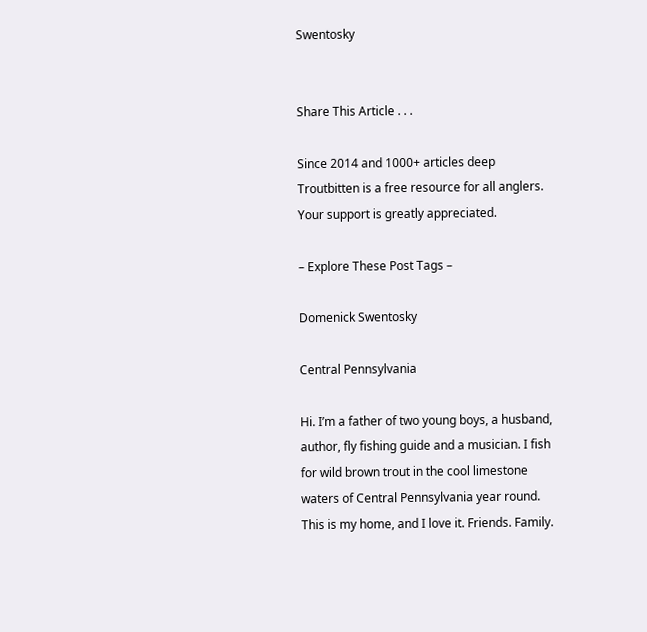Swentosky


Share This Article . . .

Since 2014 and 1000+ articles deep
Troutbitten is a free resource for all anglers.
Your support is greatly appreciated.

– Explore These Post Tags –

Domenick Swentosky

Central Pennsylvania

Hi. I’m a father of two young boys, a husband, author, fly fishing guide and a musician. I fish for wild brown trout in the cool limestone waters of Central Pennsylvania year round. This is my home, and I love it. Friends. Family.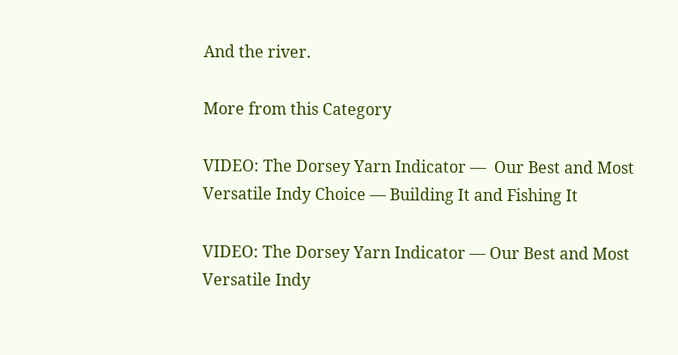And the river.

More from this Category

VIDEO: The Dorsey Yarn Indicator —  Our Best and Most Versatile Indy Choice — Building It and Fishing It

VIDEO: The Dorsey Yarn Indicator — Our Best and Most Versatile Indy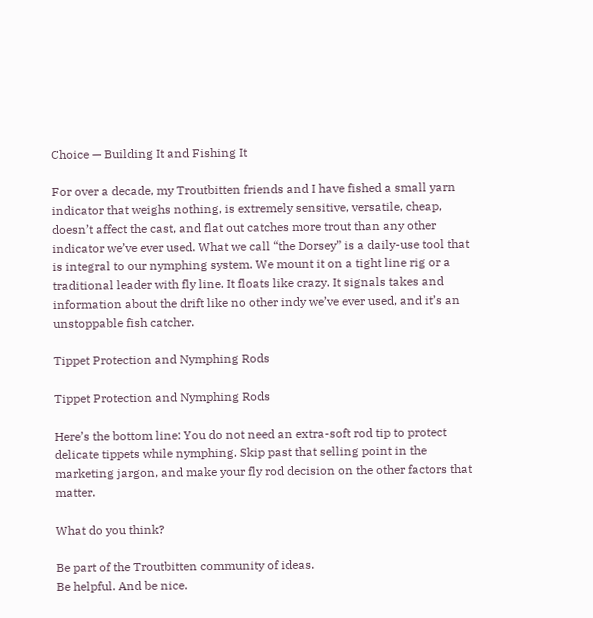Choice — Building It and Fishing It

For over a decade, my Troutbitten friends and I have fished a small yarn indicator that weighs nothing, is extremely sensitive, versatile, cheap, doesn’t affect the cast, and flat out catches more trout than any other indicator we’ve ever used. What we call “the Dorsey” is a daily-use tool that is integral to our nymphing system. We mount it on a tight line rig or a traditional leader with fly line. It floats like crazy. It signals takes and information about the drift like no other indy we’ve ever used, and it’s an unstoppable fish catcher.

Tippet Protection and Nymphing Rods

Tippet Protection and Nymphing Rods

Here’s the bottom line: You do not need an extra-soft rod tip to protect delicate tippets while nymphing. Skip past that selling point in the marketing jargon, and make your fly rod decision on the other factors that matter.

What do you think?

Be part of the Troutbitten community of ideas.
Be helpful. And be nice.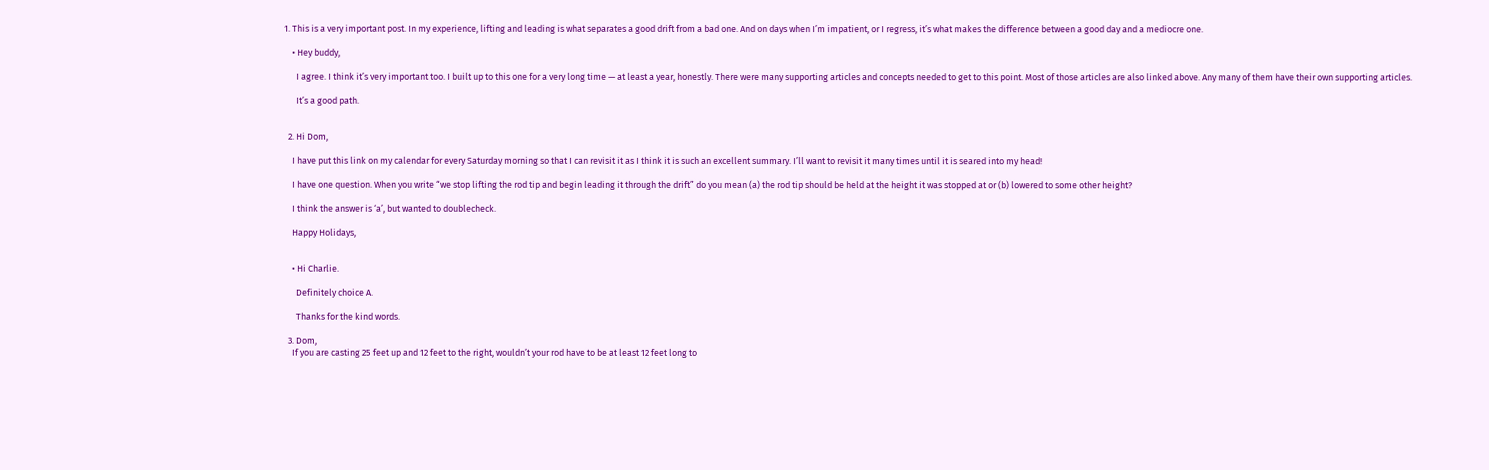1. This is a very important post. In my experience, lifting and leading is what separates a good drift from a bad one. And on days when I’m impatient, or I regress, it’s what makes the difference between a good day and a mediocre one.

    • Hey buddy,

      I agree. I think it’s very important too. I built up to this one for a very long time — at least a year, honestly. There were many supporting articles and concepts needed to get to this point. Most of those articles are also linked above. Any many of them have their own supporting articles.

      It’s a good path.


  2. Hi Dom,

    I have put this link on my calendar for every Saturday morning so that I can revisit it as I think it is such an excellent summary. I’ll want to revisit it many times until it is seared into my head!

    I have one question. When you write “we stop lifting the rod tip and begin leading it through the drift” do you mean (a) the rod tip should be held at the height it was stopped at or (b) lowered to some other height?

    I think the answer is ‘a’, but wanted to doublecheck.

    Happy Holidays,


    • Hi Charlie.

      Definitely choice A.

      Thanks for the kind words.

  3. Dom,
    If you are casting 25 feet up and 12 feet to the right, wouldn’t your rod have to be at least 12 feet long to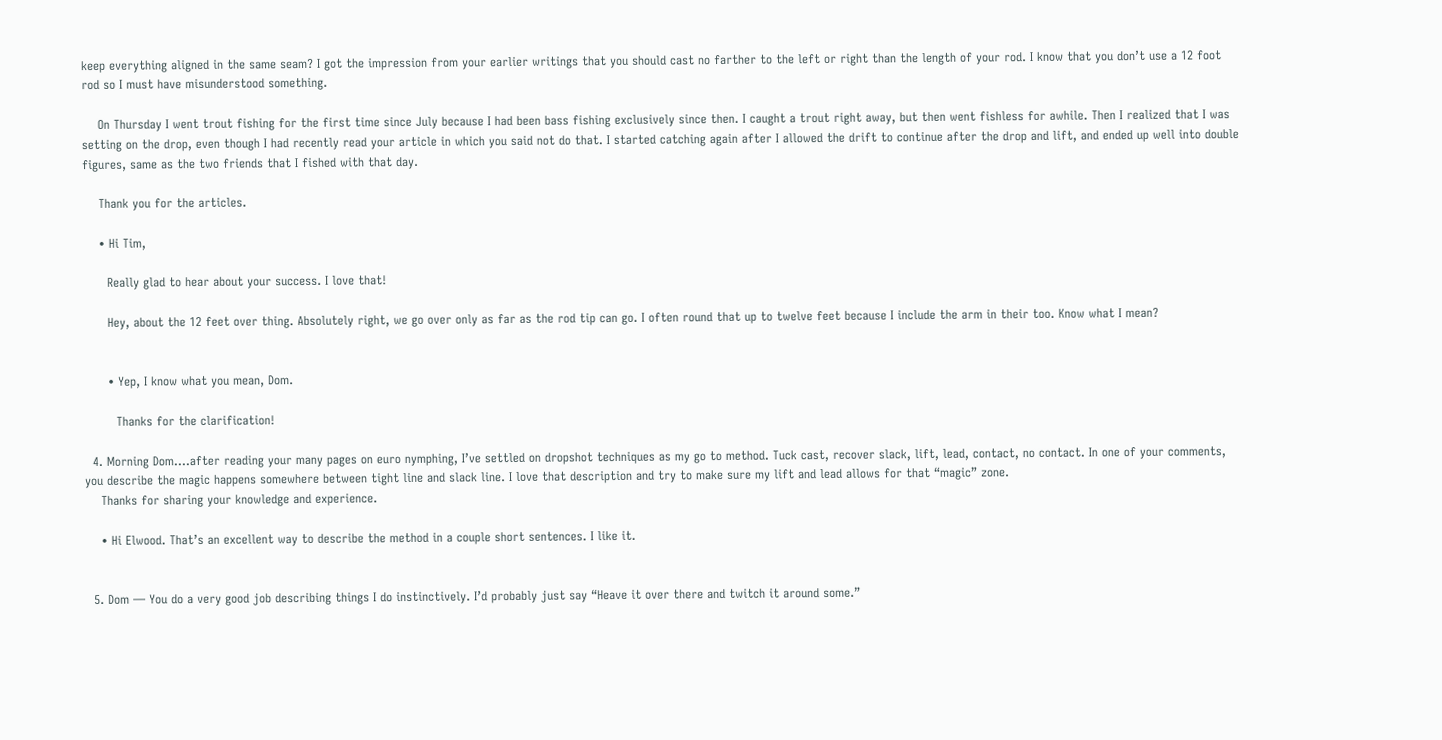keep everything aligned in the same seam? I got the impression from your earlier writings that you should cast no farther to the left or right than the length of your rod. I know that you don’t use a 12 foot rod so I must have misunderstood something.

    On Thursday I went trout fishing for the first time since July because I had been bass fishing exclusively since then. I caught a trout right away, but then went fishless for awhile. Then I realized that I was setting on the drop, even though I had recently read your article in which you said not do that. I started catching again after I allowed the drift to continue after the drop and lift, and ended up well into double figures, same as the two friends that I fished with that day.

    Thank you for the articles.

    • Hi Tim,

      Really glad to hear about your success. I love that!

      Hey, about the 12 feet over thing. Absolutely right, we go over only as far as the rod tip can go. I often round that up to twelve feet because I include the arm in their too. Know what I mean?


      • Yep, I know what you mean, Dom.

        Thanks for the clarification!

  4. Morning Dom….after reading your many pages on euro nymphing, I’ve settled on dropshot techniques as my go to method. Tuck cast, recover slack, lift, lead, contact, no contact. In one of your comments, you describe the magic happens somewhere between tight line and slack line. I love that description and try to make sure my lift and lead allows for that “magic” zone.
    Thanks for sharing your knowledge and experience.

    • Hi Elwood. That’s an excellent way to describe the method in a couple short sentences. I like it.


  5. Dom — You do a very good job describing things I do instinctively. I’d probably just say “Heave it over there and twitch it around some.”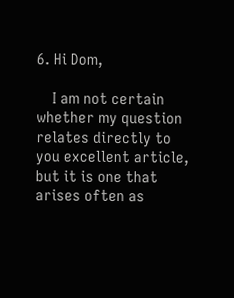6. Hi Dom,

    I am not certain whether my question relates directly to you excellent article, but it is one that arises often as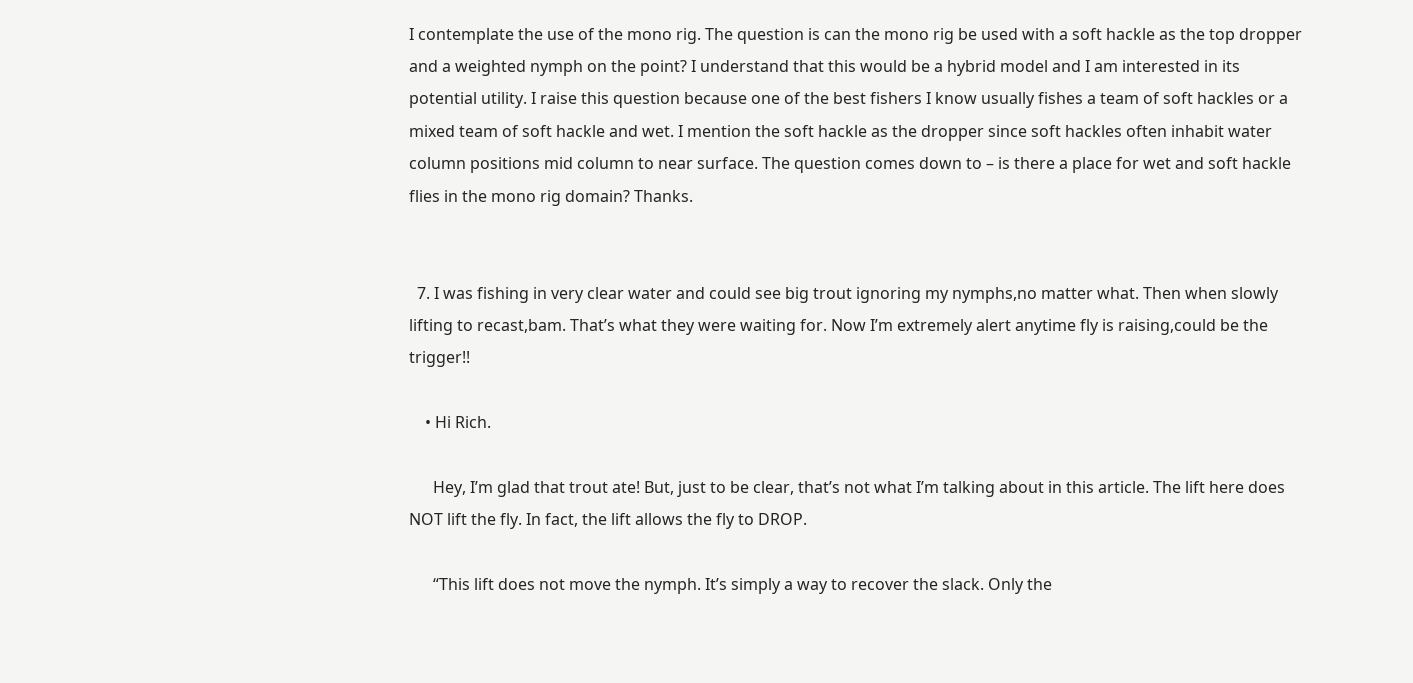I contemplate the use of the mono rig. The question is can the mono rig be used with a soft hackle as the top dropper and a weighted nymph on the point? I understand that this would be a hybrid model and I am interested in its potential utility. I raise this question because one of the best fishers I know usually fishes a team of soft hackles or a mixed team of soft hackle and wet. I mention the soft hackle as the dropper since soft hackles often inhabit water column positions mid column to near surface. The question comes down to – is there a place for wet and soft hackle flies in the mono rig domain? Thanks.


  7. I was fishing in very clear water and could see big trout ignoring my nymphs,no matter what. Then when slowly lifting to recast,bam. That’s what they were waiting for. Now I’m extremely alert anytime fly is raising,could be the trigger!!

    • Hi Rich.

      Hey, I’m glad that trout ate! But, just to be clear, that’s not what I’m talking about in this article. The lift here does NOT lift the fly. In fact, the lift allows the fly to DROP.

      “This lift does not move the nymph. It’s simply a way to recover the slack. Only the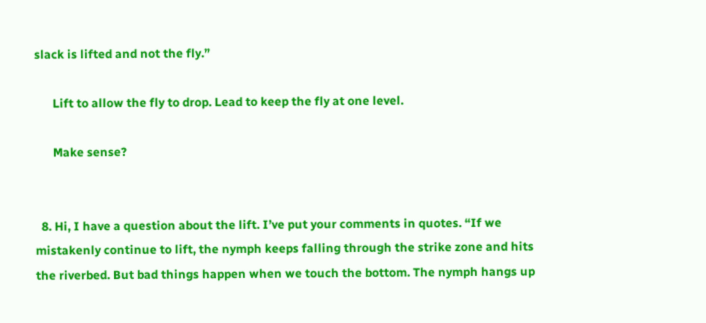slack is lifted and not the fly.”

      Lift to allow the fly to drop. Lead to keep the fly at one level.

      Make sense?


  8. Hi, I have a question about the lift. I’ve put your comments in quotes. “If we mistakenly continue to lift, the nymph keeps falling through the strike zone and hits the riverbed. But bad things happen when we touch the bottom. The nymph hangs up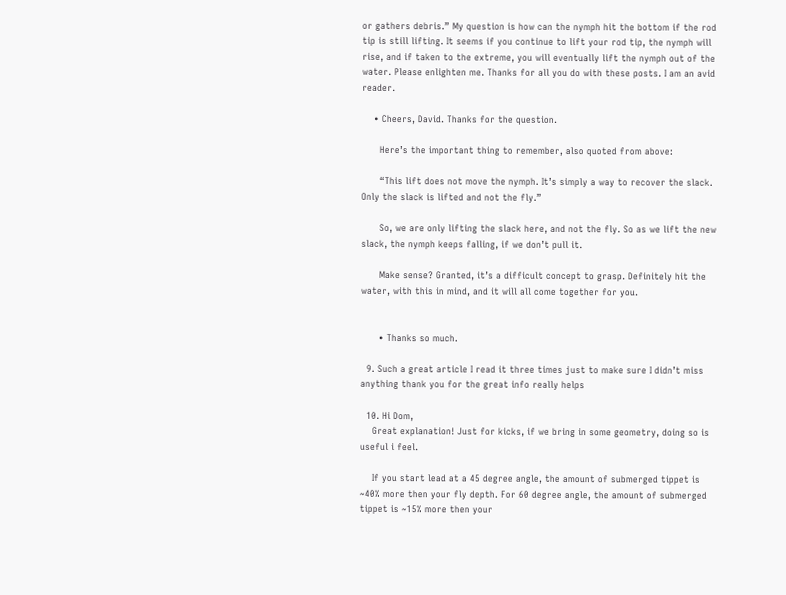or gathers debris.” My question is how can the nymph hit the bottom if the rod tip is still lifting. It seems if you continue to lift your rod tip, the nymph will rise, and if taken to the extreme, you will eventually lift the nymph out of the water. Please enlighten me. Thanks for all you do with these posts. I am an avid reader.

    • Cheers, David. Thanks for the question.

      Here’s the important thing to remember, also quoted from above:

      “This lift does not move the nymph. It’s simply a way to recover the slack. Only the slack is lifted and not the fly.”

      So, we are only lifting the slack here, and not the fly. So as we lift the new slack, the nymph keeps falling, if we don’t pull it.

      Make sense? Granted, it’s a difficult concept to grasp. Definitely hit the water, with this in mind, and it will all come together for you.


      • Thanks so much.

  9. Such a great article I read it three times just to make sure I didn’t miss anything thank you for the great info really helps

  10. Hi Dom,
    Great explanation! Just for kicks, if we bring in some geometry, doing so is useful i feel.

    If you start lead at a 45 degree angle, the amount of submerged tippet is ~40% more then your fly depth. For 60 degree angle, the amount of submerged tippet is ~15% more then your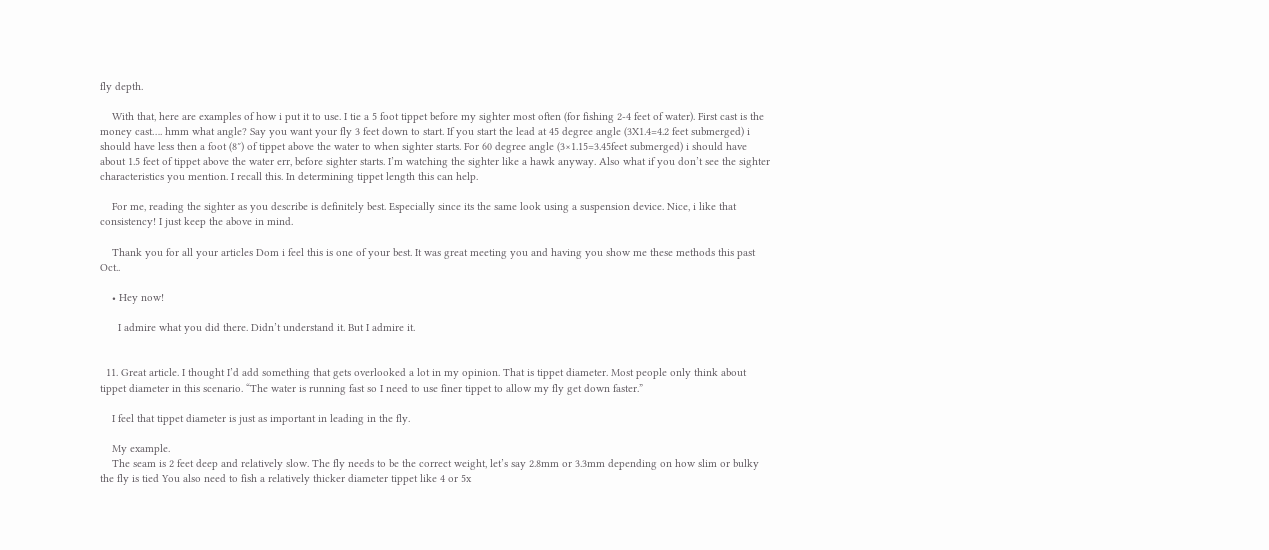fly depth.

    With that, here are examples of how i put it to use. I tie a 5 foot tippet before my sighter most often (for fishing 2-4 feet of water). First cast is the money cast…. hmm what angle? Say you want your fly 3 feet down to start. If you start the lead at 45 degree angle (3X1.4=4.2 feet submerged) i should have less then a foot (8″) of tippet above the water to when sighter starts. For 60 degree angle (3×1.15=3.45feet submerged) i should have about 1.5 feet of tippet above the water err, before sighter starts. I’m watching the sighter like a hawk anyway. Also what if you don’t see the sighter characteristics you mention. I recall this. In determining tippet length this can help.

    For me, reading the sighter as you describe is definitely best. Especially since its the same look using a suspension device. Nice, i like that consistency! I just keep the above in mind.

    Thank you for all your articles Dom i feel this is one of your best. It was great meeting you and having you show me these methods this past Oct..

    • Hey now!

      I admire what you did there. Didn’t understand it. But I admire it.


  11. Great article. I thought I’d add something that gets overlooked a lot in my opinion. That is tippet diameter. Most people only think about tippet diameter in this scenario. “The water is running fast so I need to use finer tippet to allow my fly get down faster.”

    I feel that tippet diameter is just as important in leading in the fly.

    My example.
    The seam is 2 feet deep and relatively slow. The fly needs to be the correct weight, let’s say 2.8mm or 3.3mm depending on how slim or bulky the fly is tied You also need to fish a relatively thicker diameter tippet like 4 or 5x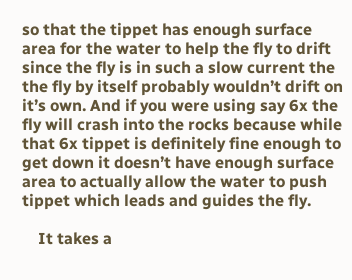so that the tippet has enough surface area for the water to help the fly to drift since the fly is in such a slow current the the fly by itself probably wouldn’t drift on it’s own. And if you were using say 6x the fly will crash into the rocks because while that 6x tippet is definitely fine enough to get down it doesn’t have enough surface area to actually allow the water to push tippet which leads and guides the fly.

    It takes a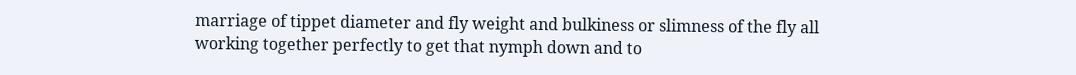marriage of tippet diameter and fly weight and bulkiness or slimness of the fly all working together perfectly to get that nymph down and to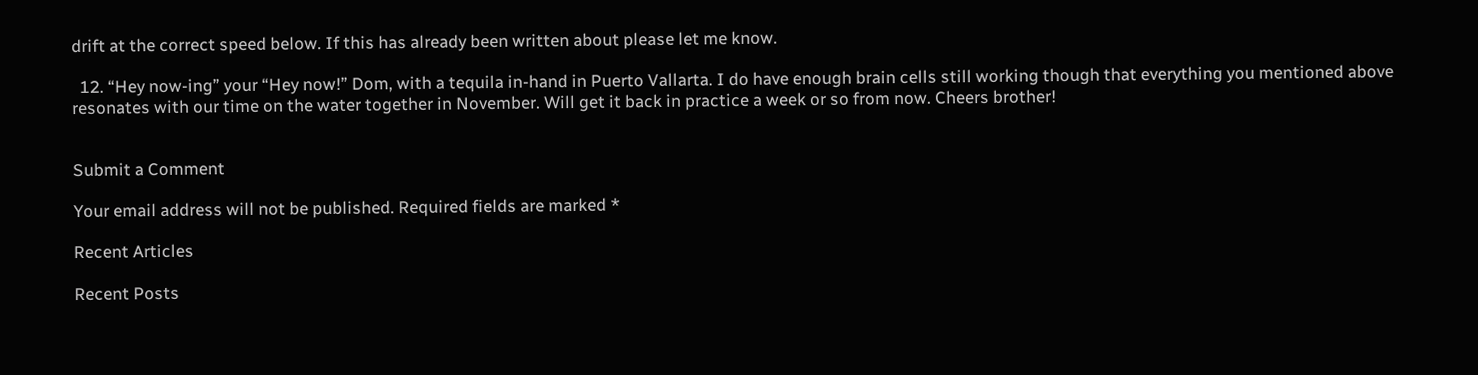drift at the correct speed below. If this has already been written about please let me know.

  12. “Hey now-ing” your “Hey now!” Dom, with a tequila in-hand in Puerto Vallarta. I do have enough brain cells still working though that everything you mentioned above resonates with our time on the water together in November. Will get it back in practice a week or so from now. Cheers brother!


Submit a Comment

Your email address will not be published. Required fields are marked *

Recent Articles

Recent Posts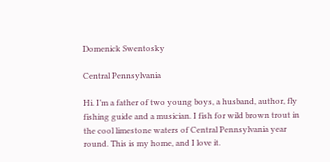Domenick Swentosky

Central Pennsylvania

Hi. I’m a father of two young boys, a husband, author, fly fishing guide and a musician. I fish for wild brown trout in the cool limestone waters of Central Pennsylvania year round. This is my home, and I love it.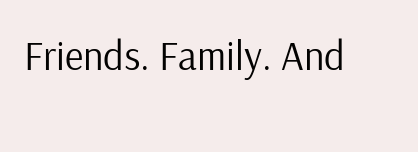Friends. Family. And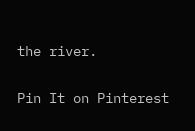the river.

Pin It on Pinterest